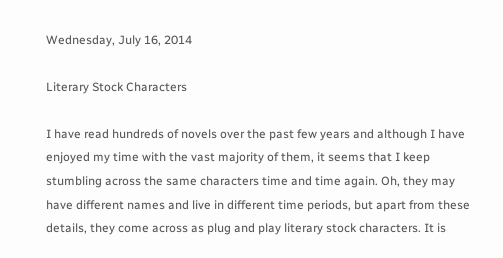Wednesday, July 16, 2014

Literary Stock Characters

I have read hundreds of novels over the past few years and although I have enjoyed my time with the vast majority of them, it seems that I keep stumbling across the same characters time and time again. Oh, they may have different names and live in different time periods, but apart from these details, they come across as plug and play literary stock characters. It is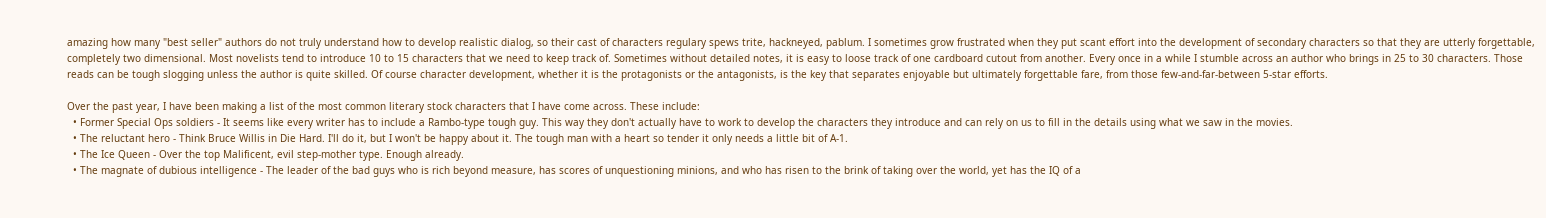amazing how many "best seller" authors do not truly understand how to develop realistic dialog, so their cast of characters regulary spews trite, hackneyed, pablum. I sometimes grow frustrated when they put scant effort into the development of secondary characters so that they are utterly forgettable, completely two dimensional. Most novelists tend to introduce 10 to 15 characters that we need to keep track of. Sometimes without detailed notes, it is easy to loose track of one cardboard cutout from another. Every once in a while I stumble across an author who brings in 25 to 30 characters. Those reads can be tough slogging unless the author is quite skilled. Of course character development, whether it is the protagonists or the antagonists, is the key that separates enjoyable but ultimately forgettable fare, from those few-and-far-between 5-star efforts.

Over the past year, I have been making a list of the most common literary stock characters that I have come across. These include:
  • Former Special Ops soldiers - It seems like every writer has to include a Rambo-type tough guy. This way they don't actually have to work to develop the characters they introduce and can rely on us to fill in the details using what we saw in the movies.
  • The reluctant hero - Think Bruce Willis in Die Hard. I'll do it, but I won't be happy about it. The tough man with a heart so tender it only needs a little bit of A-1.
  • The Ice Queen - Over the top Malificent, evil step-mother type. Enough already.
  • The magnate of dubious intelligence - The leader of the bad guys who is rich beyond measure, has scores of unquestioning minions, and who has risen to the brink of taking over the world, yet has the IQ of a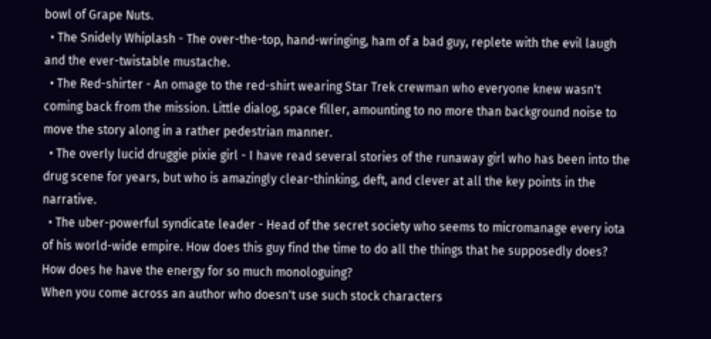bowl of Grape Nuts.
  • The Snidely Whiplash - The over-the-top, hand-wringing, ham of a bad guy, replete with the evil laugh and the ever-twistable mustache.
  • The Red-shirter - An omage to the red-shirt wearing Star Trek crewman who everyone knew wasn't coming back from the mission. Little dialog, space filler, amounting to no more than background noise to move the story along in a rather pedestrian manner.
  • The overly lucid druggie pixie girl - I have read several stories of the runaway girl who has been into the drug scene for years, but who is amazingly clear-thinking, deft, and clever at all the key points in the narrative.
  • The uber-powerful syndicate leader - Head of the secret society who seems to micromanage every iota of his world-wide empire. How does this guy find the time to do all the things that he supposedly does? How does he have the energy for so much monologuing?
When you come across an author who doesn't use such stock characters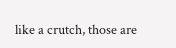like a crutch, those are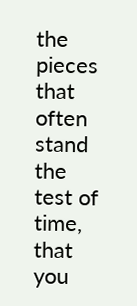the pieces that often stand the test of time, that you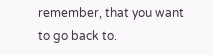remember, that you want to go back to.